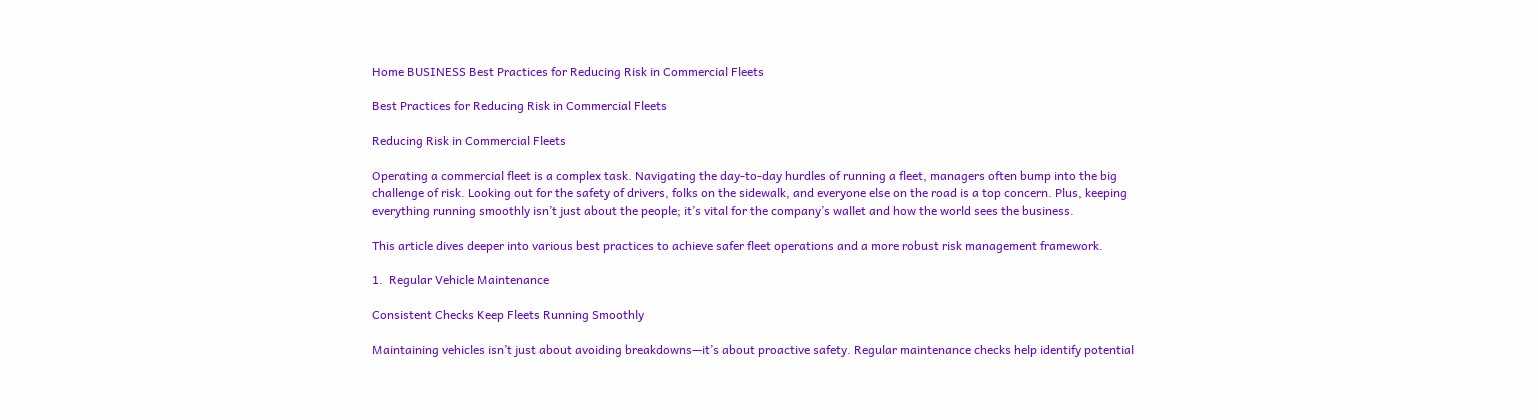Home BUSINESS Best Practices for Reducing Risk in Commercial Fleets

Best Practices for Reducing Risk in Commercial Fleets

Reducing Risk in Commercial Fleets

Operating a commercial fleet is a complex task. Navigating the day-to-day hurdles of running a fleet, managers often bump into the big challenge of risk. Looking out for the safety of drivers, folks on the sidewalk, and everyone else on the road is a top concern. Plus, keeping everything running smoothly isn’t just about the people; it’s vital for the company’s wallet and how the world sees the business.

This article dives deeper into various best practices to achieve safer fleet operations and a more robust risk management framework.

1.  Regular Vehicle Maintenance

Consistent Checks Keep Fleets Running Smoothly

Maintaining vehicles isn’t just about avoiding breakdowns—it’s about proactive safety. Regular maintenance checks help identify potential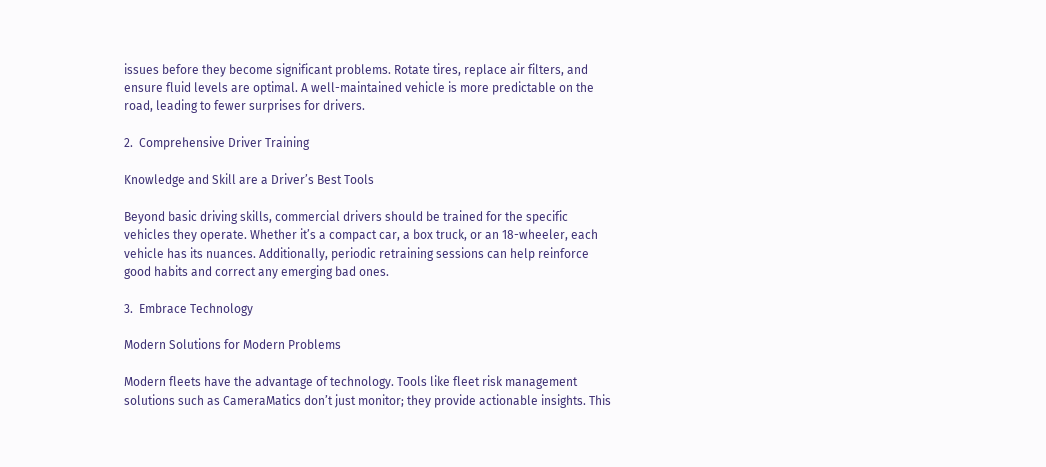issues before they become significant problems. Rotate tires, replace air filters, and ensure fluid levels are optimal. A well-maintained vehicle is more predictable on the road, leading to fewer surprises for drivers.

2.  Comprehensive Driver Training

Knowledge and Skill are a Driver’s Best Tools

Beyond basic driving skills, commercial drivers should be trained for the specific vehicles they operate. Whether it’s a compact car, a box truck, or an 18-wheeler, each vehicle has its nuances. Additionally, periodic retraining sessions can help reinforce good habits and correct any emerging bad ones.

3.  Embrace Technology

Modern Solutions for Modern Problems

Modern fleets have the advantage of technology. Tools like fleet risk management solutions such as CameraMatics don’t just monitor; they provide actionable insights. This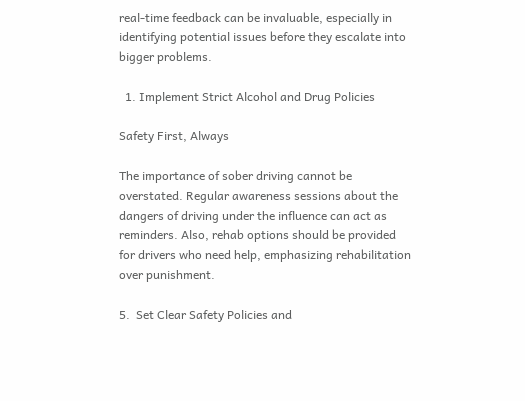real-time feedback can be invaluable, especially in identifying potential issues before they escalate into bigger problems.

  1. Implement Strict Alcohol and Drug Policies

Safety First, Always

The importance of sober driving cannot be overstated. Regular awareness sessions about the dangers of driving under the influence can act as reminders. Also, rehab options should be provided for drivers who need help, emphasizing rehabilitation over punishment.

5.  Set Clear Safety Policies and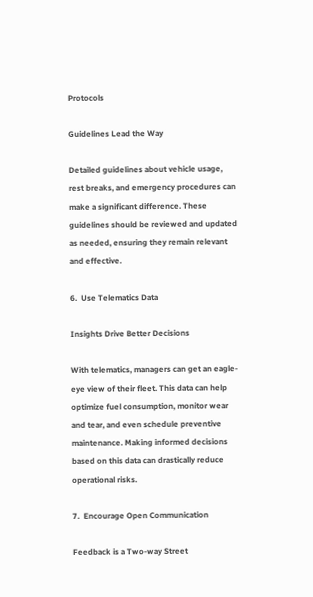Protocols

Guidelines Lead the Way

Detailed guidelines about vehicle usage, rest breaks, and emergency procedures can make a significant difference. These guidelines should be reviewed and updated as needed, ensuring they remain relevant and effective.

6.  Use Telematics Data

Insights Drive Better Decisions

With telematics, managers can get an eagle-eye view of their fleet. This data can help optimize fuel consumption, monitor wear and tear, and even schedule preventive maintenance. Making informed decisions based on this data can drastically reduce operational risks.

7.  Encourage Open Communication

Feedback is a Two-way Street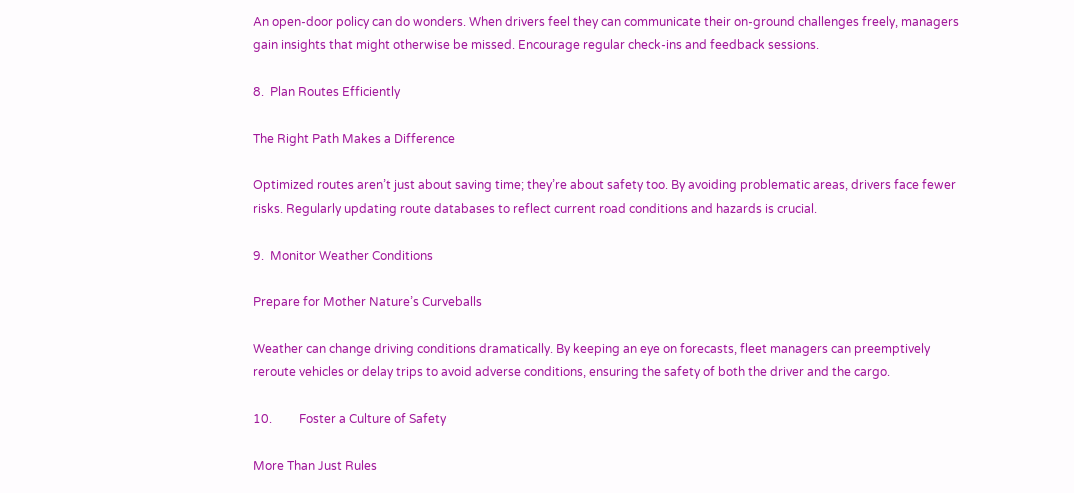An open-door policy can do wonders. When drivers feel they can communicate their on-ground challenges freely, managers gain insights that might otherwise be missed. Encourage regular check-ins and feedback sessions.

8.  Plan Routes Efficiently

The Right Path Makes a Difference

Optimized routes aren’t just about saving time; they’re about safety too. By avoiding problematic areas, drivers face fewer risks. Regularly updating route databases to reflect current road conditions and hazards is crucial.

9.  Monitor Weather Conditions

Prepare for Mother Nature’s Curveballs

Weather can change driving conditions dramatically. By keeping an eye on forecasts, fleet managers can preemptively reroute vehicles or delay trips to avoid adverse conditions, ensuring the safety of both the driver and the cargo.

10.         Foster a Culture of Safety

More Than Just Rules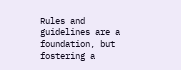Rules and guidelines are a foundation, but fostering a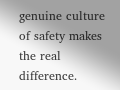genuine culture of safety makes the real difference.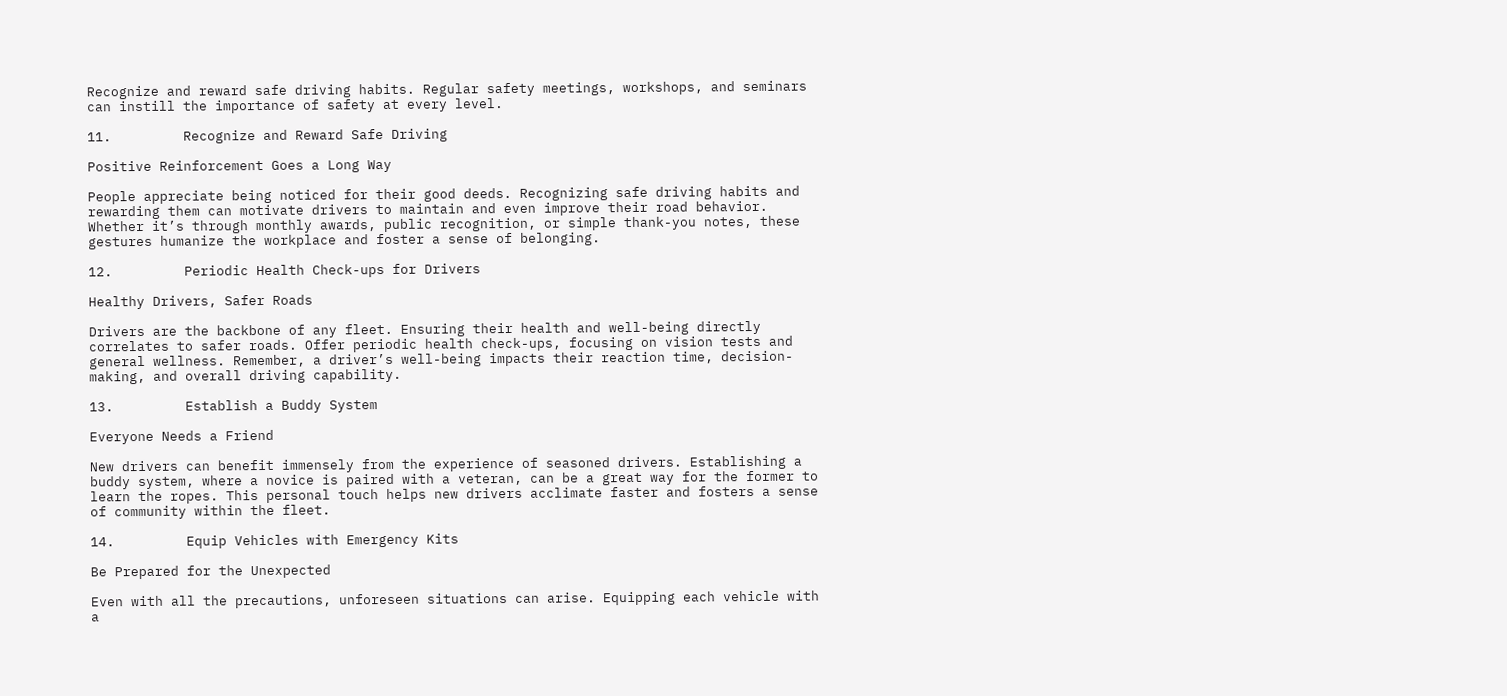Recognize and reward safe driving habits. Regular safety meetings, workshops, and seminars can instill the importance of safety at every level.

11.         Recognize and Reward Safe Driving

Positive Reinforcement Goes a Long Way

People appreciate being noticed for their good deeds. Recognizing safe driving habits and rewarding them can motivate drivers to maintain and even improve their road behavior. Whether it’s through monthly awards, public recognition, or simple thank-you notes, these gestures humanize the workplace and foster a sense of belonging.

12.         Periodic Health Check-ups for Drivers

Healthy Drivers, Safer Roads

Drivers are the backbone of any fleet. Ensuring their health and well-being directly correlates to safer roads. Offer periodic health check-ups, focusing on vision tests and general wellness. Remember, a driver’s well-being impacts their reaction time, decision-making, and overall driving capability.

13.         Establish a Buddy System

Everyone Needs a Friend

New drivers can benefit immensely from the experience of seasoned drivers. Establishing a buddy system, where a novice is paired with a veteran, can be a great way for the former to learn the ropes. This personal touch helps new drivers acclimate faster and fosters a sense of community within the fleet.

14.         Equip Vehicles with Emergency Kits

Be Prepared for the Unexpected

Even with all the precautions, unforeseen situations can arise. Equipping each vehicle with a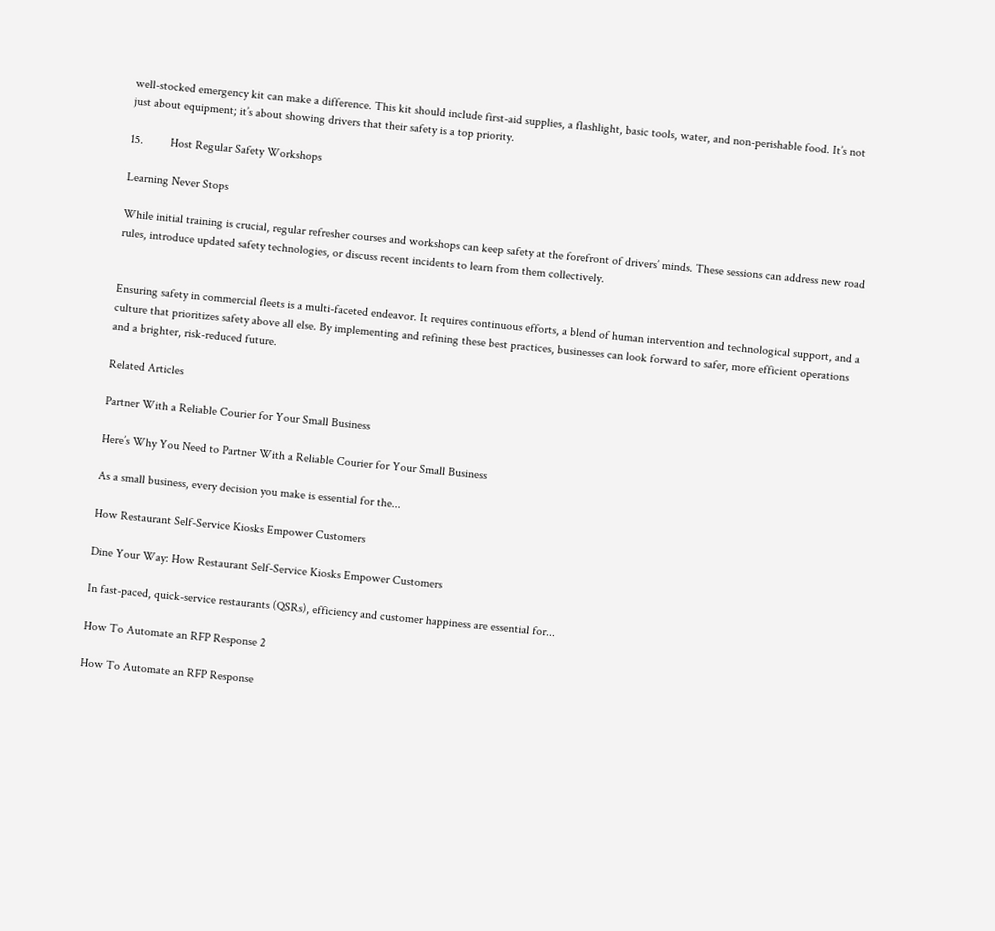well-stocked emergency kit can make a difference. This kit should include first-aid supplies, a flashlight, basic tools, water, and non-perishable food. It’s not just about equipment; it’s about showing drivers that their safety is a top priority.

15.         Host Regular Safety Workshops

Learning Never Stops

While initial training is crucial, regular refresher courses and workshops can keep safety at the forefront of drivers’ minds. These sessions can address new road rules, introduce updated safety technologies, or discuss recent incidents to learn from them collectively.


Ensuring safety in commercial fleets is a multi-faceted endeavor. It requires continuous efforts, a blend of human intervention and technological support, and a culture that prioritizes safety above all else. By implementing and refining these best practices, businesses can look forward to safer, more efficient operations and a brighter, risk-reduced future.

Related Articles

Partner With a Reliable Courier for Your Small Business

Here’s Why You Need to Partner With a Reliable Courier for Your Small Business

As a small business, every decision you make is essential for the...

How Restaurant Self-Service Kiosks Empower Customers

Dine Your Way: How Restaurant Self-Service Kiosks Empower Customers

In fast-paced, quick-service restaurants (QSRs), efficiency and customer happiness are essential for...

How To Automate an RFP Response 2

How To Automate an RFP Response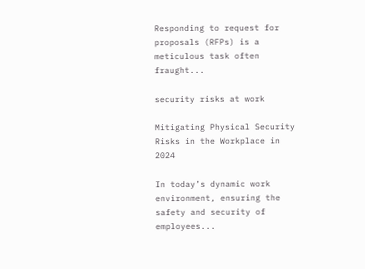Responding to request for proposals (RFPs) is a meticulous task often fraught...

security risks at work

Mitigating Physical Security Risks in the Workplace in 2024

In today’s dynamic work environment, ensuring the safety and security of employees...